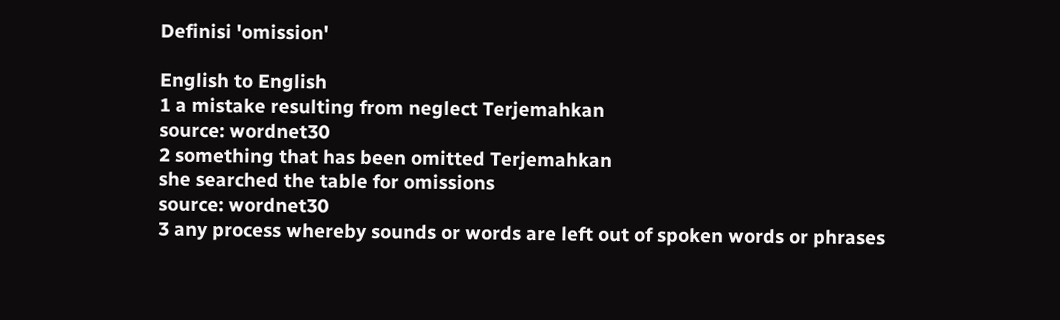Definisi 'omission'

English to English
1 a mistake resulting from neglect Terjemahkan
source: wordnet30
2 something that has been omitted Terjemahkan
she searched the table for omissions
source: wordnet30
3 any process whereby sounds or words are left out of spoken words or phrases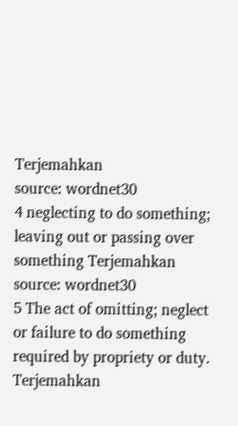Terjemahkan
source: wordnet30
4 neglecting to do something; leaving out or passing over something Terjemahkan
source: wordnet30
5 The act of omitting; neglect or failure to do something required by propriety or duty. Terjemahkan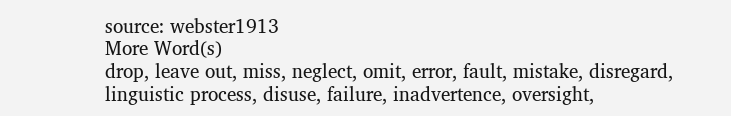source: webster1913
More Word(s)
drop, leave out, miss, neglect, omit, error, fault, mistake, disregard, linguistic process, disuse, failure, inadvertence, oversight,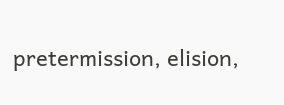pretermission, elision,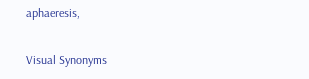aphaeresis,

Visual Synonyms